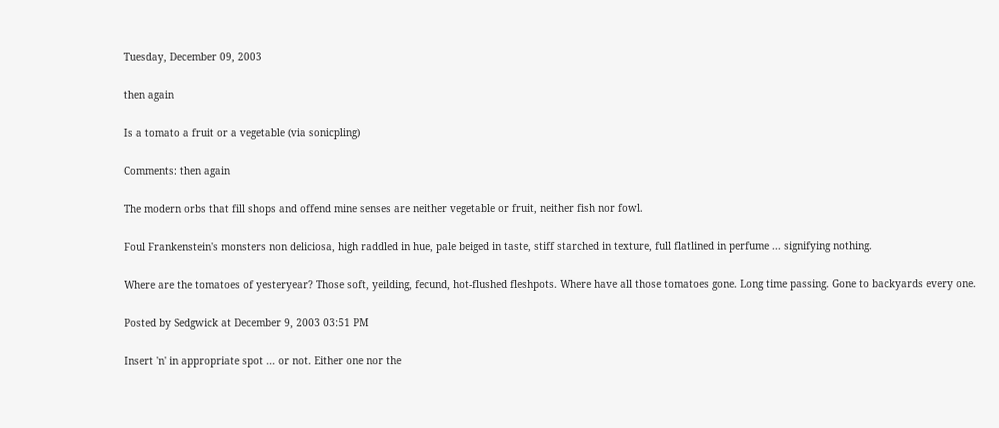Tuesday, December 09, 2003

then again

Is a tomato a fruit or a vegetable (via sonicpling)

Comments: then again

The modern orbs that fill shops and offend mine senses are neither vegetable or fruit, neither fish nor fowl.

Foul Frankenstein's monsters non deliciosa, high raddled in hue, pale beiged in taste, stiff starched in texture, full flatlined in perfume ... signifying nothing.

Where are the tomatoes of yesteryear? Those soft, yeilding, fecund, hot-flushed fleshpots. Where have all those tomatoes gone. Long time passing. Gone to backyards every one.

Posted by Sedgwick at December 9, 2003 03:51 PM

Insert 'n' in appropriate spot ... or not. Either one nor the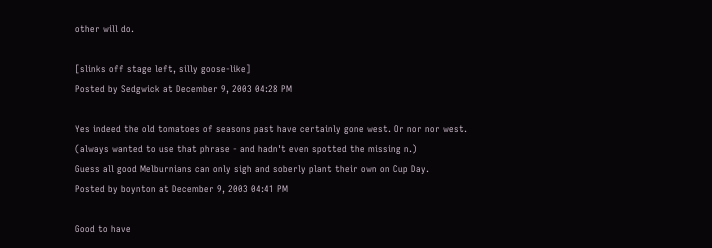other will do.

[slinks off stage left, silly goose-like]
Posted by Sedgwick at December 9, 2003 04:28 PM

Yes indeed the old tomatoes of seasons past have certainly gone west. Or nor nor west.
(always wanted to use that phrase - and hadn't even spotted the missing n.)
Guess all good Melburnians can only sigh and soberly plant their own on Cup Day.
Posted by boynton at December 9, 2003 04:41 PM

Good to have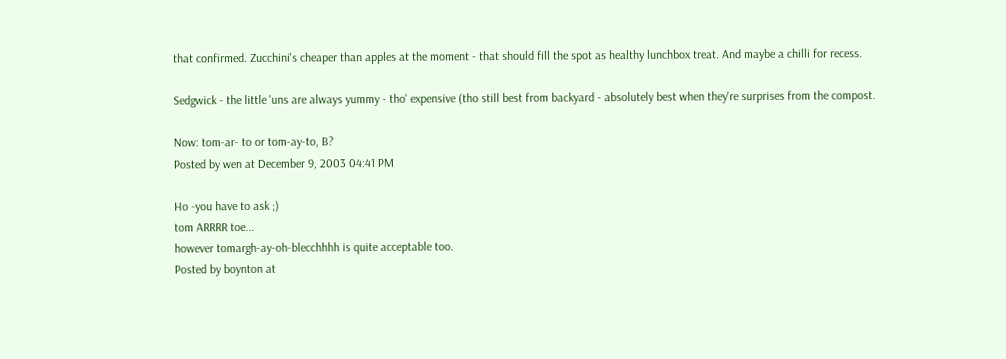that confirmed. Zucchini's cheaper than apples at the moment - that should fill the spot as healthy lunchbox treat. And maybe a chilli for recess.

Sedgwick - the little 'uns are always yummy - tho' expensive (tho still best from backyard - absolutely best when they're surprises from the compost.

Now: tom-ar- to or tom-ay-to, B?
Posted by wen at December 9, 2003 04:41 PM

Ho -you have to ask ;)
tom ARRRR toe...
however tomargh-ay-oh-blecchhhh is quite acceptable too.
Posted by boynton at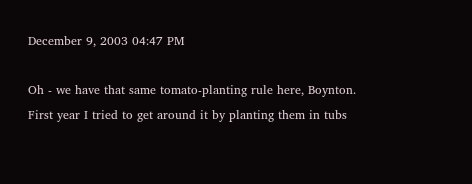December 9, 2003 04:47 PM

Oh - we have that same tomato-planting rule here, Boynton. First year I tried to get around it by planting them in tubs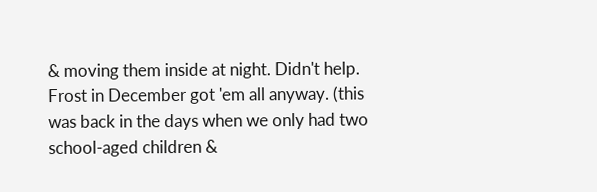& moving them inside at night. Didn't help. Frost in December got 'em all anyway. (this was back in the days when we only had two school-aged children &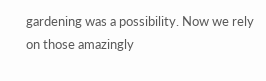gardening was a possibility. Now we rely on those amazingly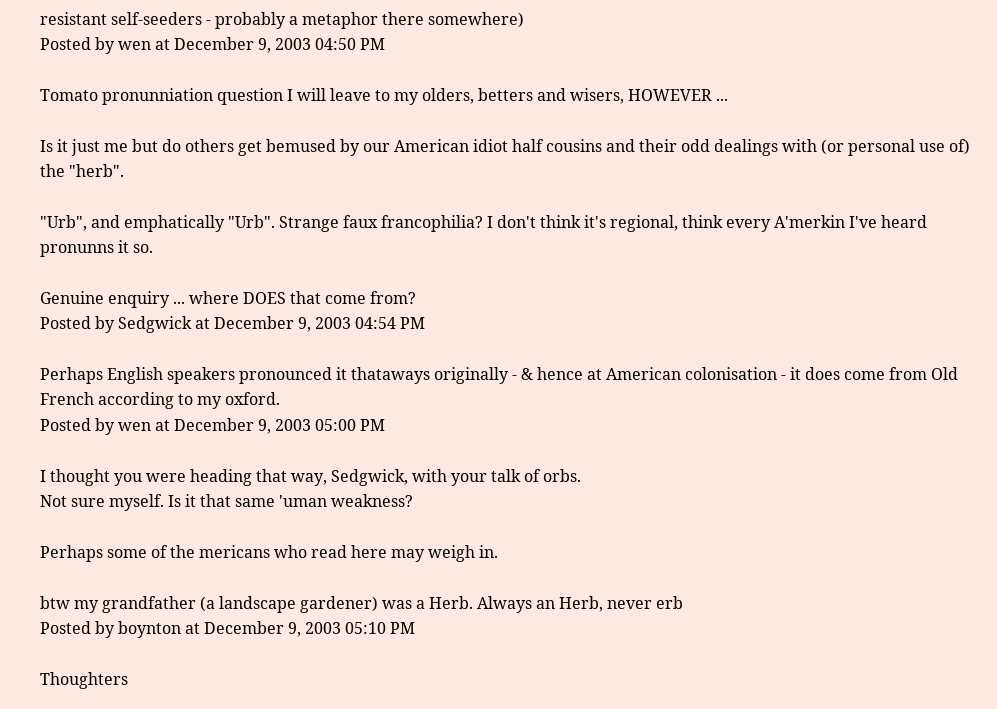resistant self-seeders - probably a metaphor there somewhere)
Posted by wen at December 9, 2003 04:50 PM

Tomato pronunniation question I will leave to my olders, betters and wisers, HOWEVER ...

Is it just me but do others get bemused by our American idiot half cousins and their odd dealings with (or personal use of) the "herb".

"Urb", and emphatically "Urb". Strange faux francophilia? I don't think it's regional, think every A'merkin I've heard pronunns it so.

Genuine enquiry ... where DOES that come from?
Posted by Sedgwick at December 9, 2003 04:54 PM

Perhaps English speakers pronounced it thataways originally - & hence at American colonisation - it does come from Old French according to my oxford.
Posted by wen at December 9, 2003 05:00 PM

I thought you were heading that way, Sedgwick, with your talk of orbs.
Not sure myself. Is it that same 'uman weakness?

Perhaps some of the mericans who read here may weigh in.

btw my grandfather (a landscape gardener) was a Herb. Always an Herb, never erb
Posted by boynton at December 9, 2003 05:10 PM

Thoughters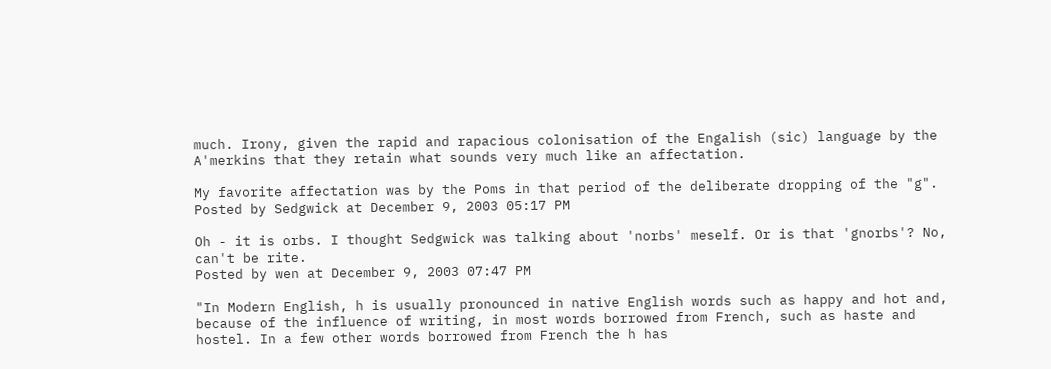much. Irony, given the rapid and rapacious colonisation of the Engalish (sic) language by the A'merkins that they retain what sounds very much like an affectation.

My favorite affectation was by the Poms in that period of the deliberate dropping of the "g".
Posted by Sedgwick at December 9, 2003 05:17 PM

Oh - it is orbs. I thought Sedgwick was talking about 'norbs' meself. Or is that 'gnorbs'? No, can't be rite.
Posted by wen at December 9, 2003 07:47 PM

"In Modern English, h is usually pronounced in native English words such as happy and hot and, because of the influence of writing, in most words borrowed from French, such as haste and hostel. In a few other words borrowed from French the h has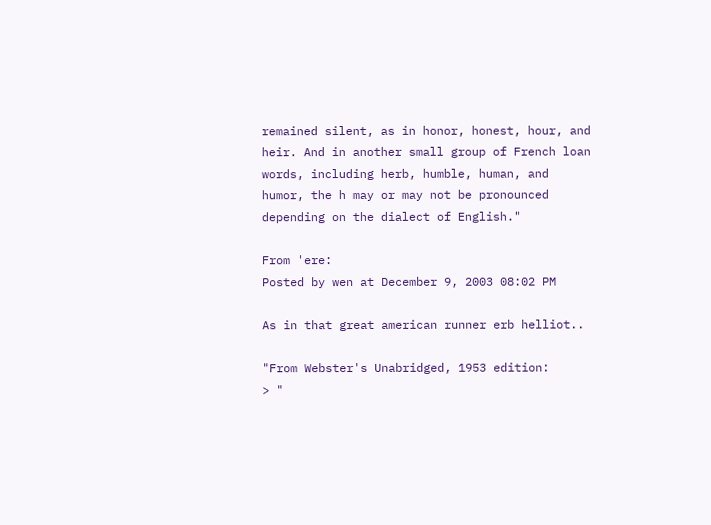remained silent, as in honor, honest, hour, and heir. And in another small group of French loan words, including herb, humble, human, and humor, the h may or may not be pronounced depending on the dialect of English."

From 'ere:
Posted by wen at December 9, 2003 08:02 PM

As in that great american runner erb helliot..

"From Webster's Unabridged, 1953 edition:
> "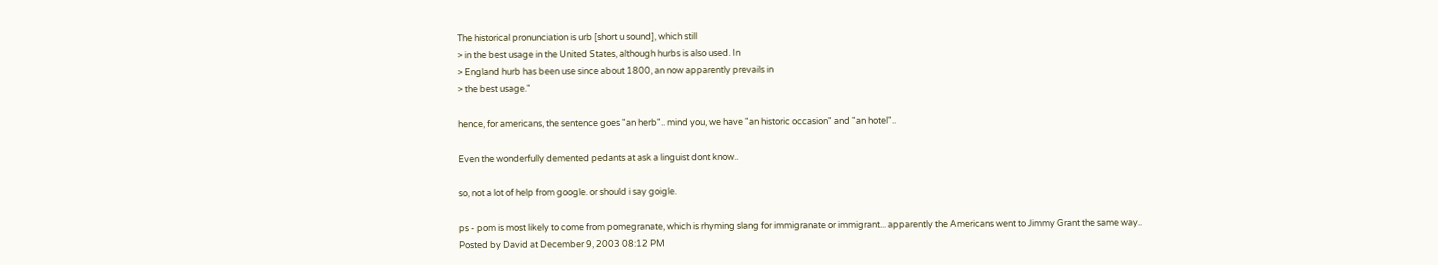The historical pronunciation is urb [short u sound], which still
> in the best usage in the United States, although hurbs is also used. In
> England hurb has been use since about 1800, an now apparently prevails in
> the best usage."

hence, for americans, the sentence goes "an herb".. mind you, we have "an historic occasion" and "an hotel"..

Even the wonderfully demented pedants at ask a linguist dont know..

so, not a lot of help from google. or should i say goigle.

ps - pom is most likely to come from pomegranate, which is rhyming slang for immigranate or immigrant... apparently the Americans went to Jimmy Grant the same way..
Posted by David at December 9, 2003 08:12 PM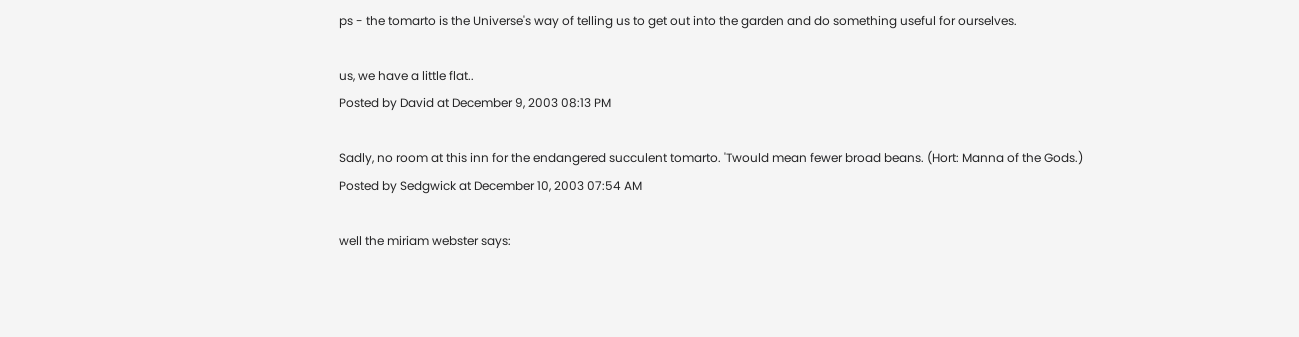ps - the tomarto is the Universe's way of telling us to get out into the garden and do something useful for ourselves.

us, we have a little flat..
Posted by David at December 9, 2003 08:13 PM

Sadly, no room at this inn for the endangered succulent tomarto. 'Twould mean fewer broad beans. (Hort: Manna of the Gods.)
Posted by Sedgwick at December 10, 2003 07:54 AM

well the miriam webster says: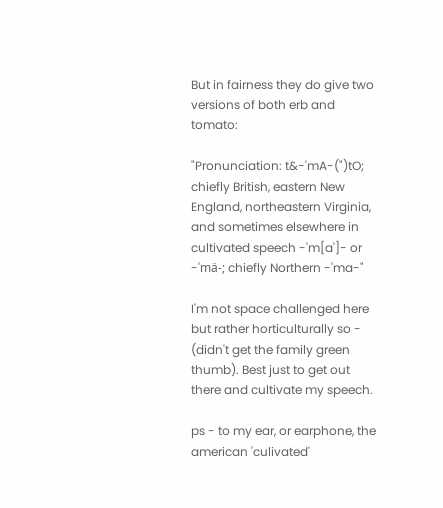But in fairness they do give two versions of both erb and tomato:

"Pronunciation: t&-'mA-(")tO; chiefly British, eastern New England, northeastern Virginia, and sometimes elsewhere in cultivated speech -'m[a']- or -'mä-; chiefly Northern -'ma-"

I'm not space challenged here but rather horticulturally so - (didn't get the family green thumb). Best just to get out there and cultivate my speech.

ps - to my ear, or earphone, the american 'culivated'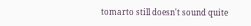tomarto still doesn't sound quite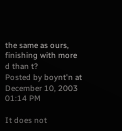the same as ours, finishing with more d than t?
Posted by boynt'n at December 10, 2003 01:14 PM

It does not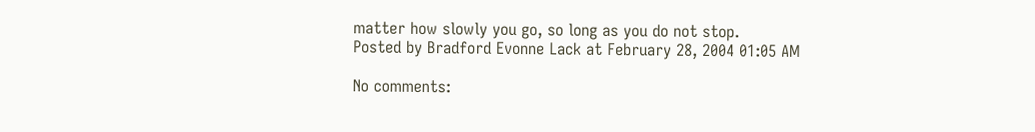matter how slowly you go, so long as you do not stop.
Posted by Bradford Evonne Lack at February 28, 2004 01:05 AM

No comments: